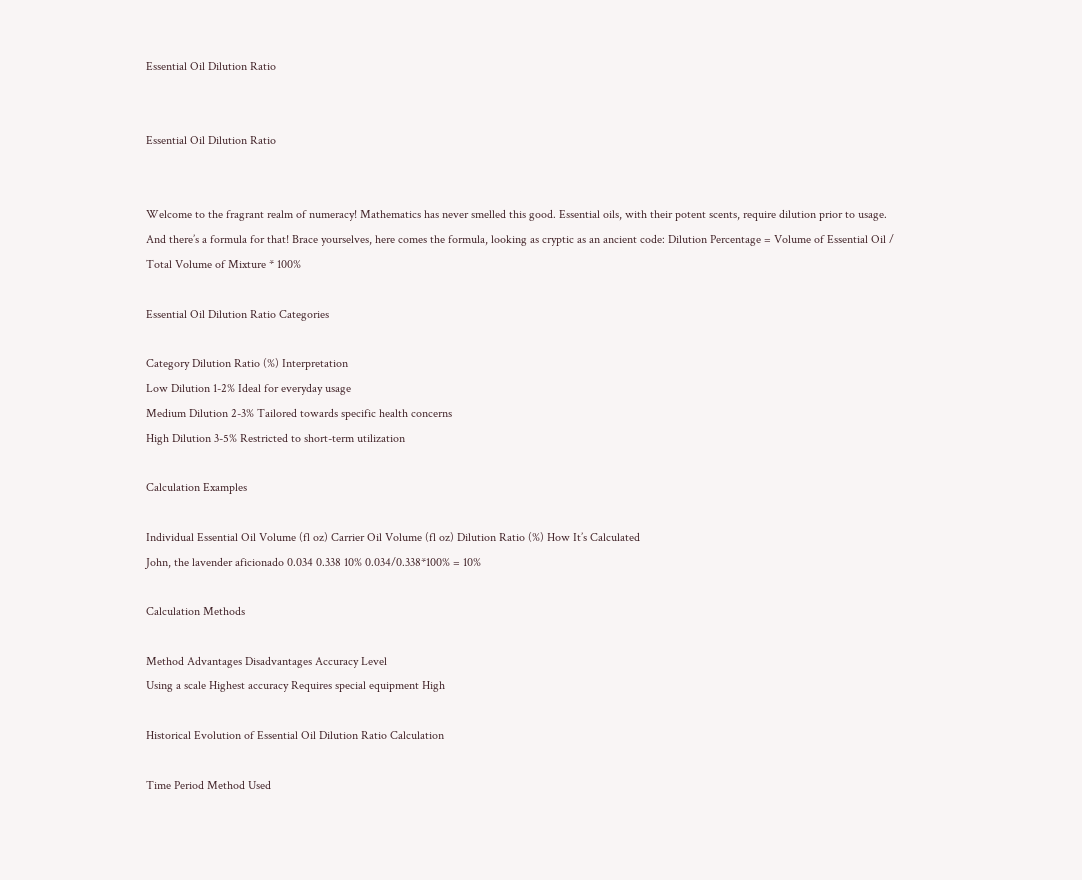Essential Oil Dilution Ratio


Essential Oil Dilution Ratio


Welcome to the fragrant realm of numeracy! Mathematics has never smelled this good. Essential oils, with their potent scents, require dilution prior to usage. And there’s a formula for that! Brace yourselves, here comes the formula, looking as cryptic as an ancient code: Dilution Percentage = Volume of Essential Oil / Total Volume of Mixture * 100%

Essential Oil Dilution Ratio Categories

Category Dilution Ratio (%) Interpretation
Low Dilution 1-2% Ideal for everyday usage
Medium Dilution 2-3% Tailored towards specific health concerns
High Dilution 3-5% Restricted to short-term utilization

Calculation Examples

Individual Essential Oil Volume (fl oz) Carrier Oil Volume (fl oz) Dilution Ratio (%) How It’s Calculated
John, the lavender aficionado 0.034 0.338 10% 0.034/0.338*100% = 10%

Calculation Methods

Method Advantages Disadvantages Accuracy Level
Using a scale Highest accuracy Requires special equipment High

Historical Evolution of Essential Oil Dilution Ratio Calculation

Time Period Method Used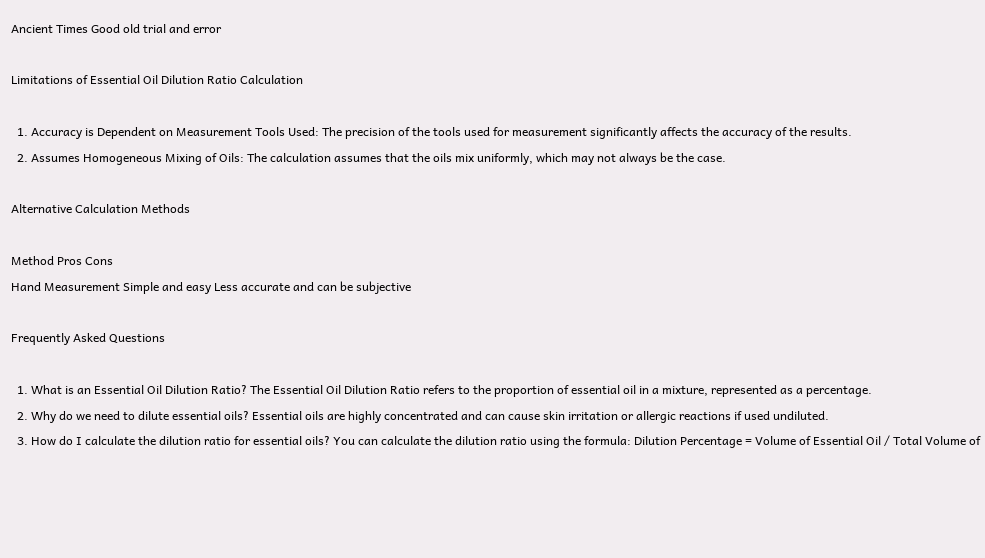Ancient Times Good old trial and error

Limitations of Essential Oil Dilution Ratio Calculation

  1. Accuracy is Dependent on Measurement Tools Used: The precision of the tools used for measurement significantly affects the accuracy of the results.
  2. Assumes Homogeneous Mixing of Oils: The calculation assumes that the oils mix uniformly, which may not always be the case.

Alternative Calculation Methods

Method Pros Cons
Hand Measurement Simple and easy Less accurate and can be subjective

Frequently Asked Questions

  1. What is an Essential Oil Dilution Ratio? The Essential Oil Dilution Ratio refers to the proportion of essential oil in a mixture, represented as a percentage.
  2. Why do we need to dilute essential oils? Essential oils are highly concentrated and can cause skin irritation or allergic reactions if used undiluted.
  3. How do I calculate the dilution ratio for essential oils? You can calculate the dilution ratio using the formula: Dilution Percentage = Volume of Essential Oil / Total Volume of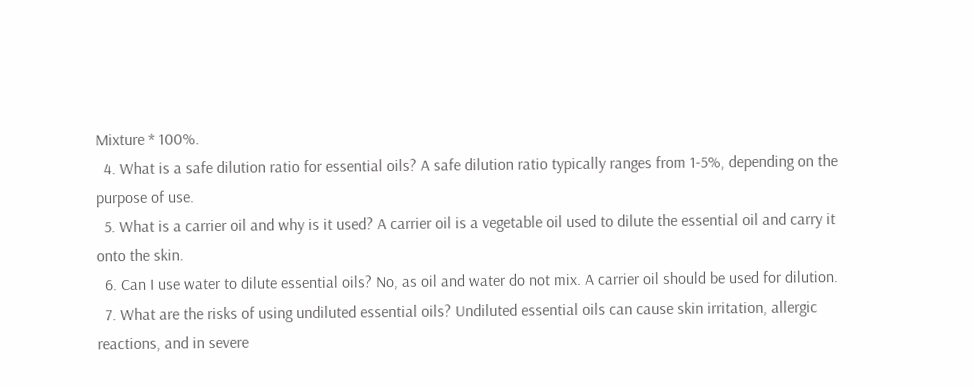Mixture * 100%.
  4. What is a safe dilution ratio for essential oils? A safe dilution ratio typically ranges from 1-5%, depending on the purpose of use.
  5. What is a carrier oil and why is it used? A carrier oil is a vegetable oil used to dilute the essential oil and carry it onto the skin.
  6. Can I use water to dilute essential oils? No, as oil and water do not mix. A carrier oil should be used for dilution.
  7. What are the risks of using undiluted essential oils? Undiluted essential oils can cause skin irritation, allergic reactions, and in severe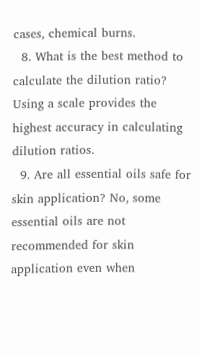cases, chemical burns.
  8. What is the best method to calculate the dilution ratio? Using a scale provides the highest accuracy in calculating dilution ratios.
  9. Are all essential oils safe for skin application? No, some essential oils are not recommended for skin application even when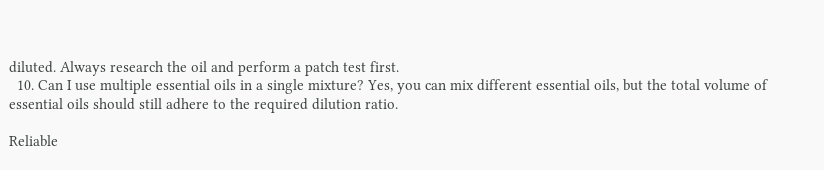diluted. Always research the oil and perform a patch test first.
  10. Can I use multiple essential oils in a single mixture? Yes, you can mix different essential oils, but the total volume of essential oils should still adhere to the required dilution ratio.

Reliable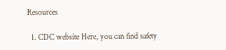Resources

  1. CDC website Here, you can find safety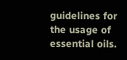guidelines for the usage of essential oils.